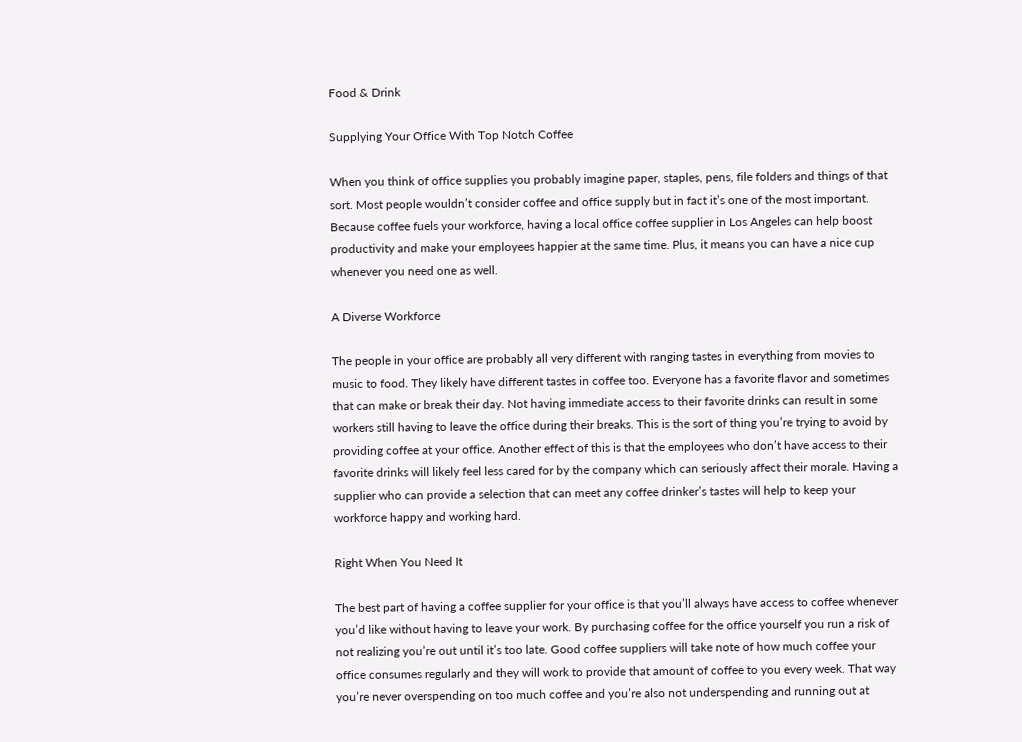Food & Drink

Supplying Your Office With Top Notch Coffee

When you think of office supplies you probably imagine paper, staples, pens, file folders and things of that sort. Most people wouldn’t consider coffee and office supply but in fact it’s one of the most important. Because coffee fuels your workforce, having a local office coffee supplier in Los Angeles can help boost productivity and make your employees happier at the same time. Plus, it means you can have a nice cup whenever you need one as well.

A Diverse Workforce

The people in your office are probably all very different with ranging tastes in everything from movies to music to food. They likely have different tastes in coffee too. Everyone has a favorite flavor and sometimes that can make or break their day. Not having immediate access to their favorite drinks can result in some workers still having to leave the office during their breaks. This is the sort of thing you’re trying to avoid by providing coffee at your office. Another effect of this is that the employees who don’t have access to their favorite drinks will likely feel less cared for by the company which can seriously affect their morale. Having a supplier who can provide a selection that can meet any coffee drinker’s tastes will help to keep your workforce happy and working hard.

Right When You Need It

The best part of having a coffee supplier for your office is that you’ll always have access to coffee whenever you’d like without having to leave your work. By purchasing coffee for the office yourself you run a risk of not realizing you’re out until it’s too late. Good coffee suppliers will take note of how much coffee your office consumes regularly and they will work to provide that amount of coffee to you every week. That way you’re never overspending on too much coffee and you’re also not underspending and running out at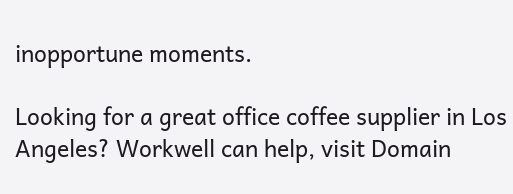inopportune moments.

Looking for a great office coffee supplier in Los Angeles? Workwell can help, visit Domain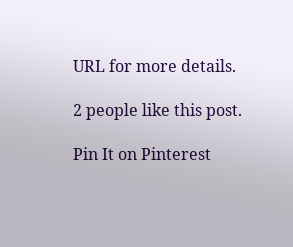URL for more details.

2 people like this post.

Pin It on Pinterest